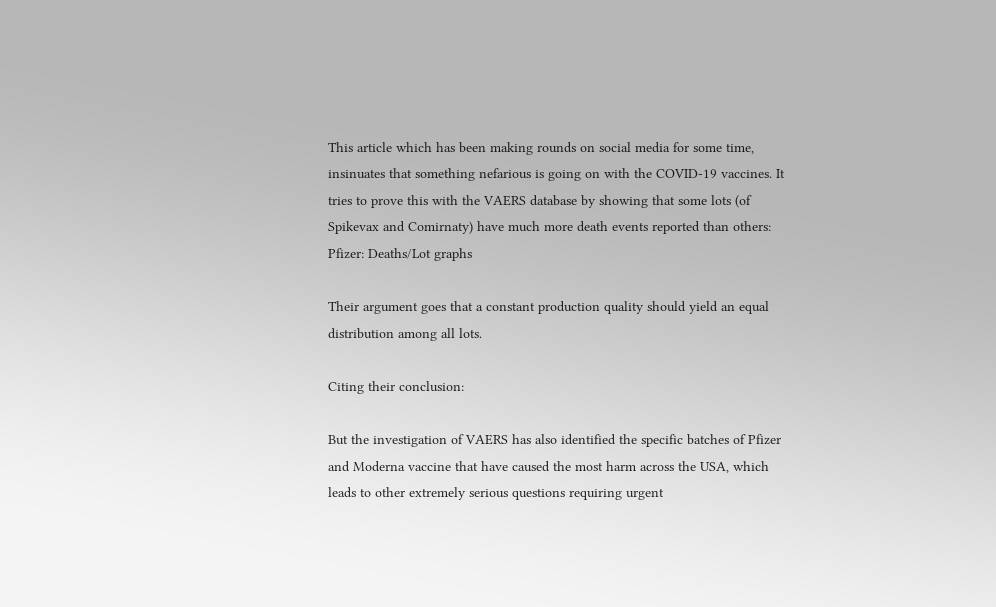This article which has been making rounds on social media for some time, insinuates that something nefarious is going on with the COVID-19 vaccines. It tries to prove this with the VAERS database by showing that some lots (of Spikevax and Comirnaty) have much more death events reported than others: Pfizer: Deaths/Lot graphs

Their argument goes that a constant production quality should yield an equal distribution among all lots.

Citing their conclusion:

But the investigation of VAERS has also identified the specific batches of Pfizer and Moderna vaccine that have caused the most harm across the USA, which leads to other extremely serious questions requiring urgent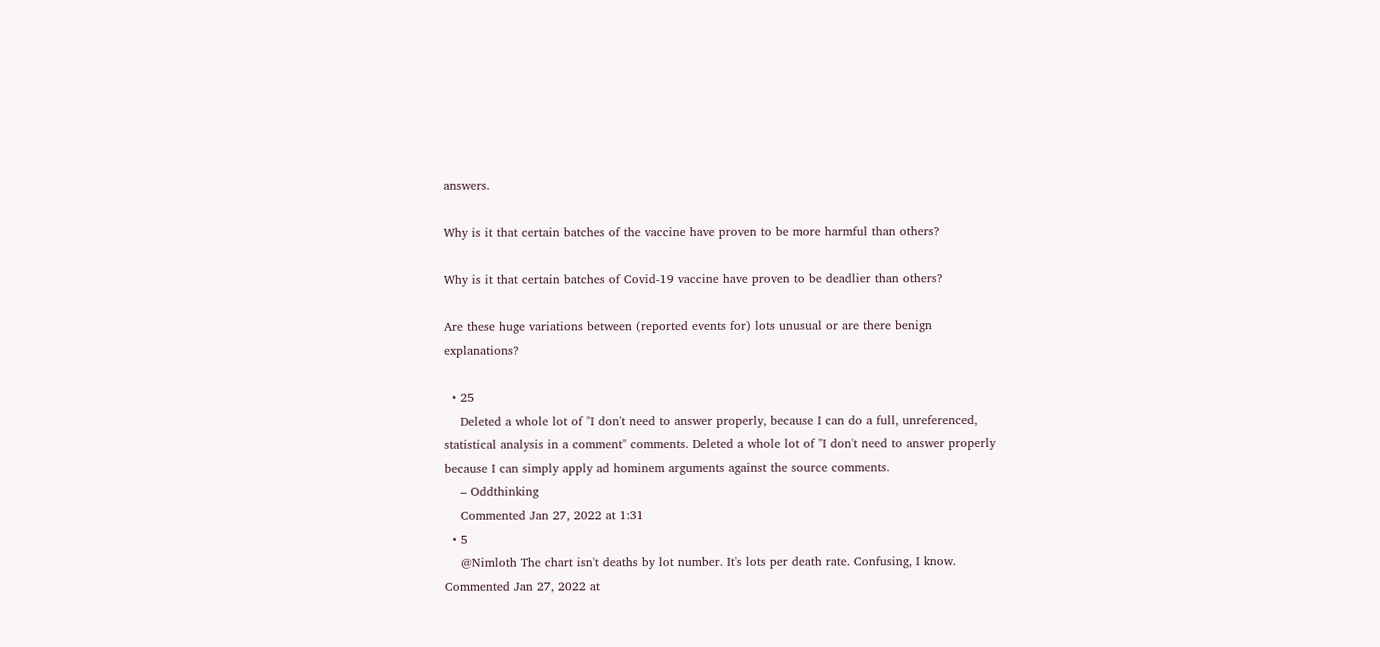answers.

Why is it that certain batches of the vaccine have proven to be more harmful than others?

Why is it that certain batches of Covid-19 vaccine have proven to be deadlier than others?

Are these huge variations between (reported events for) lots unusual or are there benign explanations?

  • 25
    Deleted a whole lot of "I don't need to answer properly, because I can do a full, unreferenced, statistical analysis in a comment" comments. Deleted a whole lot of "I don't need to answer properly because I can simply apply ad hominem arguments against the source comments.
    – Oddthinking
    Commented Jan 27, 2022 at 1:31
  • 5
    @Nimloth The chart isn't deaths by lot number. It's lots per death rate. Confusing, I know. Commented Jan 27, 2022 at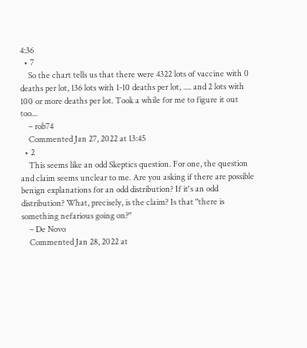4:36
  • 7
    So the chart tells us that there were 4322 lots of vaccine with 0 deaths per lot, 136 lots with 1-10 deaths per lot, .... and 2 lots with 100 or more deaths per lot. Took a while for me to figure it out too...
    – rob74
    Commented Jan 27, 2022 at 13:45
  • 2
    This seems like an odd Skeptics question. For one, the question and claim seems unclear to me. Are you asking if there are possible benign explanations for an odd distribution? If it's an odd distribution? What, precisely, is the claim? Is that "there is something nefarious going on?"
    – De Novo
    Commented Jan 28, 2022 at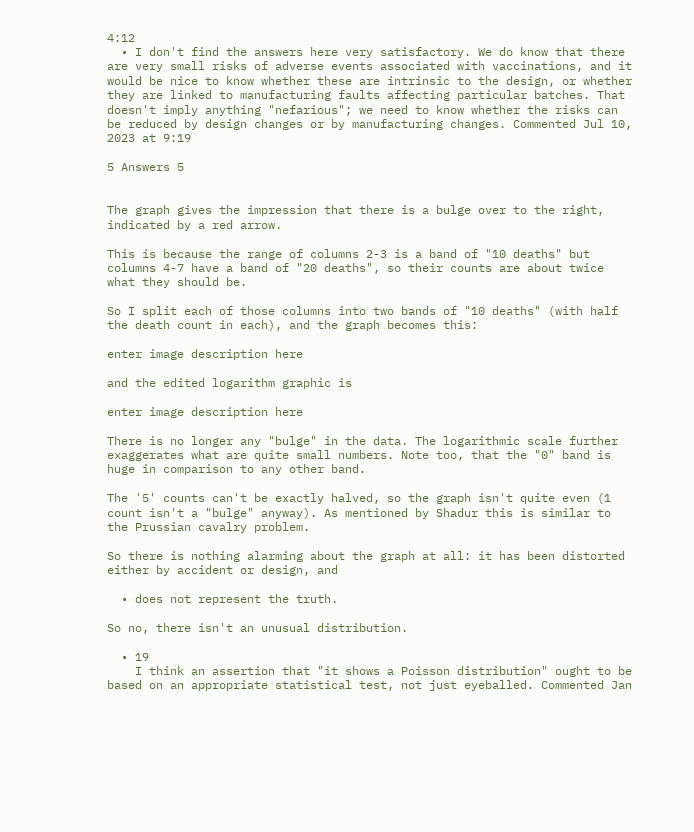4:12
  • I don't find the answers here very satisfactory. We do know that there are very small risks of adverse events associated with vaccinations, and it would be nice to know whether these are intrinsic to the design, or whether they are linked to manufacturing faults affecting particular batches. That doesn't imply anything "nefarious"; we need to know whether the risks can be reduced by design changes or by manufacturing changes. Commented Jul 10, 2023 at 9:19

5 Answers 5


The graph gives the impression that there is a bulge over to the right, indicated by a red arrow.

This is because the range of columns 2-3 is a band of "10 deaths" but columns 4-7 have a band of "20 deaths", so their counts are about twice what they should be.

So I split each of those columns into two bands of "10 deaths" (with half the death count in each), and the graph becomes this:

enter image description here

and the edited logarithm graphic is

enter image description here

There is no longer any "bulge" in the data. The logarithmic scale further exaggerates what are quite small numbers. Note too, that the "0" band is huge in comparison to any other band.

The '5' counts can't be exactly halved, so the graph isn't quite even (1 count isn't a "bulge" anyway). As mentioned by Shadur this is similar to the Prussian cavalry problem.

So there is nothing alarming about the graph at all: it has been distorted either by accident or design, and

  • does not represent the truth.

So no, there isn't an unusual distribution.

  • 19
    I think an assertion that "it shows a Poisson distribution" ought to be based on an appropriate statistical test, not just eyeballed. Commented Jan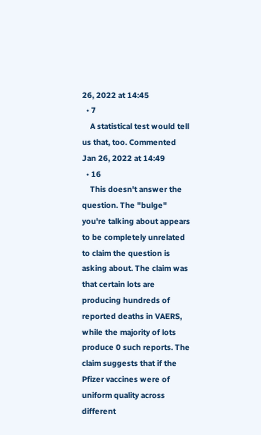26, 2022 at 14:45
  • 7
    A statistical test would tell us that, too. Commented Jan 26, 2022 at 14:49
  • 16
    This doesn't answer the question. The "bulge" you're talking about appears to be completely unrelated to claim the question is asking about. The claim was that certain lots are producing hundreds of reported deaths in VAERS, while the majority of lots produce 0 such reports. The claim suggests that if the Pfizer vaccines were of uniform quality across different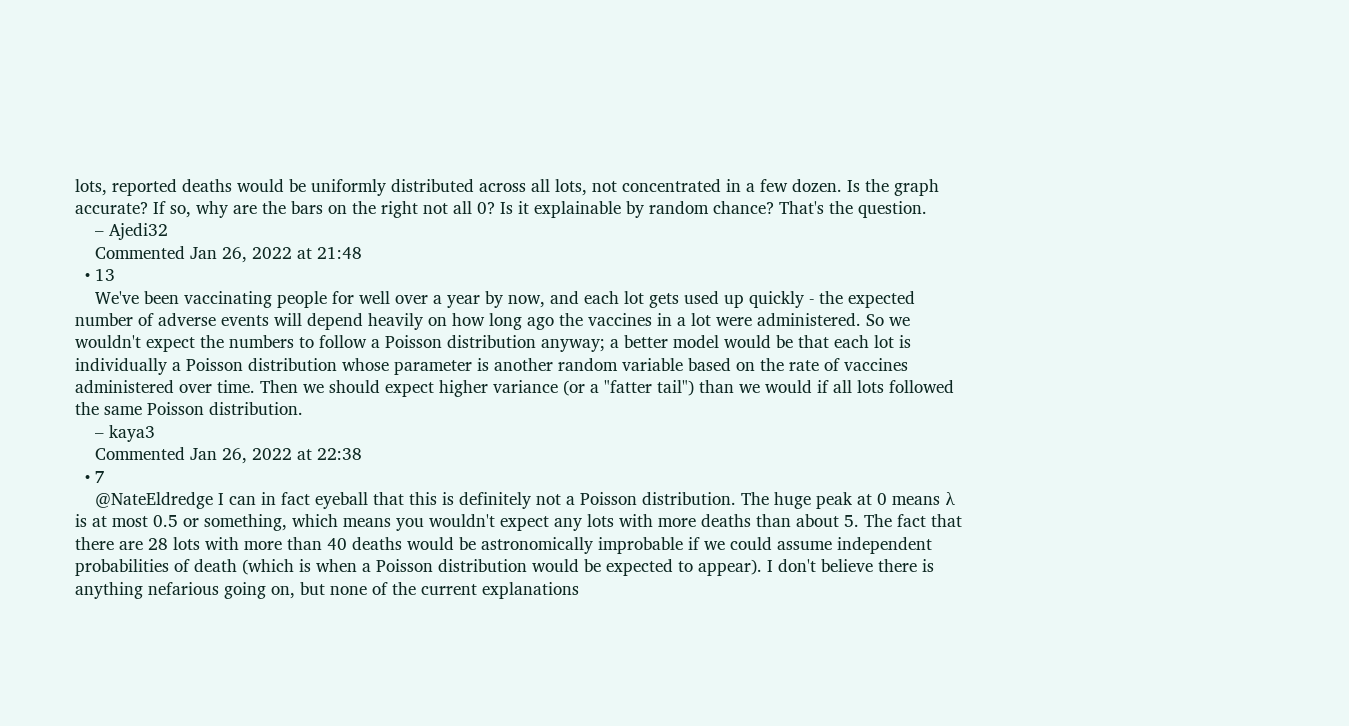lots, reported deaths would be uniformly distributed across all lots, not concentrated in a few dozen. Is the graph accurate? If so, why are the bars on the right not all 0? Is it explainable by random chance? That's the question.
    – Ajedi32
    Commented Jan 26, 2022 at 21:48
  • 13
    We've been vaccinating people for well over a year by now, and each lot gets used up quickly - the expected number of adverse events will depend heavily on how long ago the vaccines in a lot were administered. So we wouldn't expect the numbers to follow a Poisson distribution anyway; a better model would be that each lot is individually a Poisson distribution whose parameter is another random variable based on the rate of vaccines administered over time. Then we should expect higher variance (or a "fatter tail") than we would if all lots followed the same Poisson distribution.
    – kaya3
    Commented Jan 26, 2022 at 22:38
  • 7
    @NateEldredge I can in fact eyeball that this is definitely not a Poisson distribution. The huge peak at 0 means λ is at most 0.5 or something, which means you wouldn't expect any lots with more deaths than about 5. The fact that there are 28 lots with more than 40 deaths would be astronomically improbable if we could assume independent probabilities of death (which is when a Poisson distribution would be expected to appear). I don't believe there is anything nefarious going on, but none of the current explanations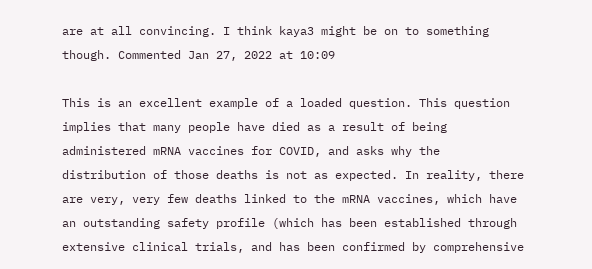are at all convincing. I think kaya3 might be on to something though. Commented Jan 27, 2022 at 10:09

This is an excellent example of a loaded question. This question implies that many people have died as a result of being administered mRNA vaccines for COVID, and asks why the distribution of those deaths is not as expected. In reality, there are very, very few deaths linked to the mRNA vaccines, which have an outstanding safety profile (which has been established through extensive clinical trials, and has been confirmed by comprehensive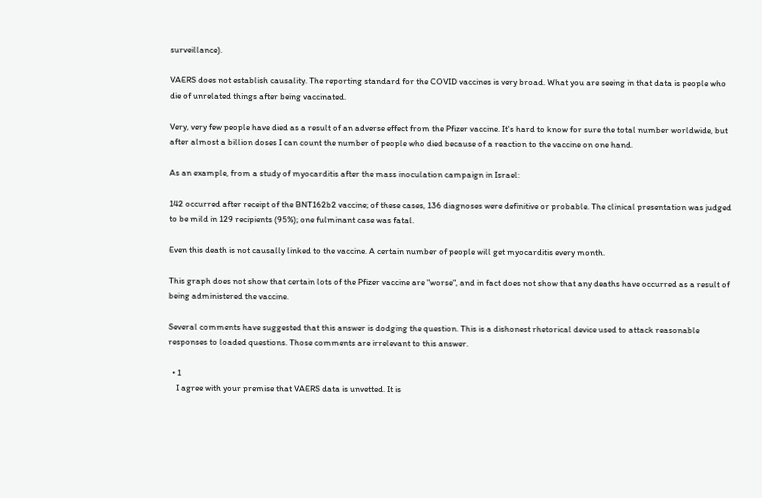surveillance).

VAERS does not establish causality. The reporting standard for the COVID vaccines is very broad. What you are seeing in that data is people who die of unrelated things after being vaccinated.

Very, very few people have died as a result of an adverse effect from the Pfizer vaccine. It's hard to know for sure the total number worldwide, but after almost a billion doses I can count the number of people who died because of a reaction to the vaccine on one hand.

As an example, from a study of myocarditis after the mass inoculation campaign in Israel:

142 occurred after receipt of the BNT162b2 vaccine; of these cases, 136 diagnoses were definitive or probable. The clinical presentation was judged to be mild in 129 recipients (95%); one fulminant case was fatal.

Even this death is not causally linked to the vaccine. A certain number of people will get myocarditis every month.

This graph does not show that certain lots of the Pfizer vaccine are "worse", and in fact does not show that any deaths have occurred as a result of being administered the vaccine.

Several comments have suggested that this answer is dodging the question. This is a dishonest rhetorical device used to attack reasonable responses to loaded questions. Those comments are irrelevant to this answer.

  • 1
    I agree with your premise that VAERS data is unvetted. It is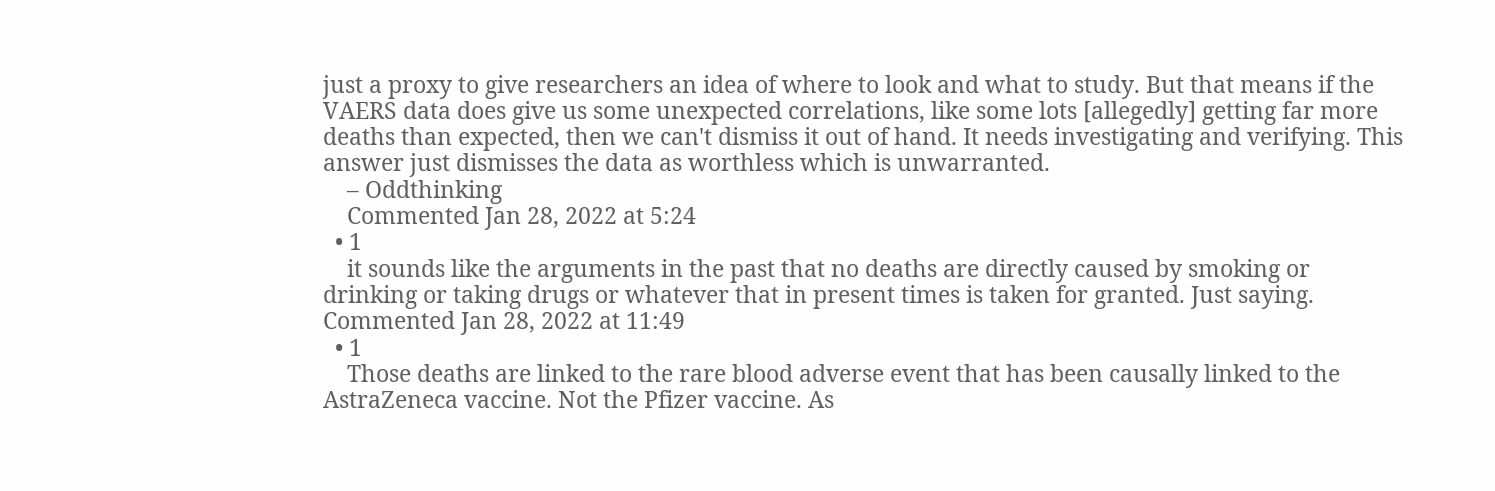just a proxy to give researchers an idea of where to look and what to study. But that means if the VAERS data does give us some unexpected correlations, like some lots [allegedly] getting far more deaths than expected, then we can't dismiss it out of hand. It needs investigating and verifying. This answer just dismisses the data as worthless which is unwarranted.
    – Oddthinking
    Commented Jan 28, 2022 at 5:24
  • 1
    it sounds like the arguments in the past that no deaths are directly caused by smoking or drinking or taking drugs or whatever that in present times is taken for granted. Just saying. Commented Jan 28, 2022 at 11:49
  • 1
    Those deaths are linked to the rare blood adverse event that has been causally linked to the AstraZeneca vaccine. Not the Pfizer vaccine. As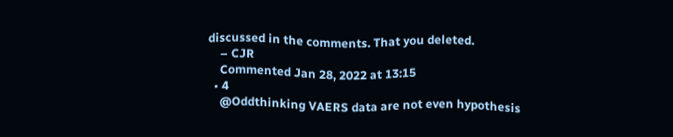discussed in the comments. That you deleted.
    – CJR
    Commented Jan 28, 2022 at 13:15
  • 4
    @Oddthinking VAERS data are not even hypothesis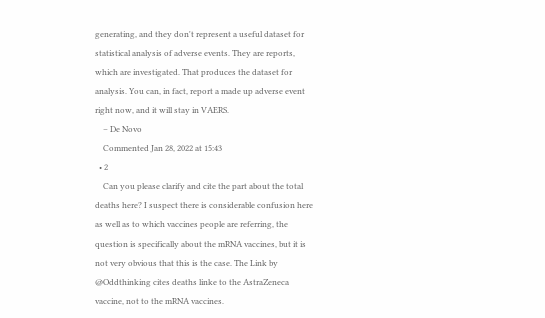generating, and they don't represent a useful dataset for statistical analysis of adverse events. They are reports, which are investigated. That produces the dataset for analysis. You can, in fact, report a made up adverse event right now, and it will stay in VAERS.
    – De Novo
    Commented Jan 28, 2022 at 15:43
  • 2
    Can you please clarify and cite the part about the total deaths here? I suspect there is considerable confusion here as well as to which vaccines people are referring, the question is specifically about the mRNA vaccines, but it is not very obvious that this is the case. The Link by @Oddthinking cites deaths linke to the AstraZeneca vaccine, not to the mRNA vaccines.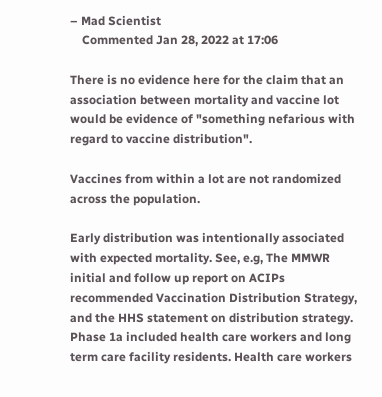– Mad Scientist
    Commented Jan 28, 2022 at 17:06

There is no evidence here for the claim that an association between mortality and vaccine lot would be evidence of "something nefarious with regard to vaccine distribution".

Vaccines from within a lot are not randomized across the population.

Early distribution was intentionally associated with expected mortality. See, e.g, The MMWR initial and follow up report on ACIPs recommended Vaccination Distribution Strategy, and the HHS statement on distribution strategy. Phase 1a included health care workers and long term care facility residents. Health care workers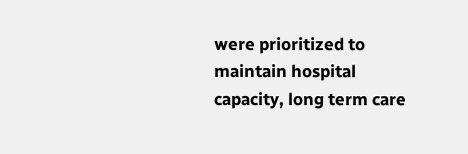were prioritized to maintain hospital capacity, long term care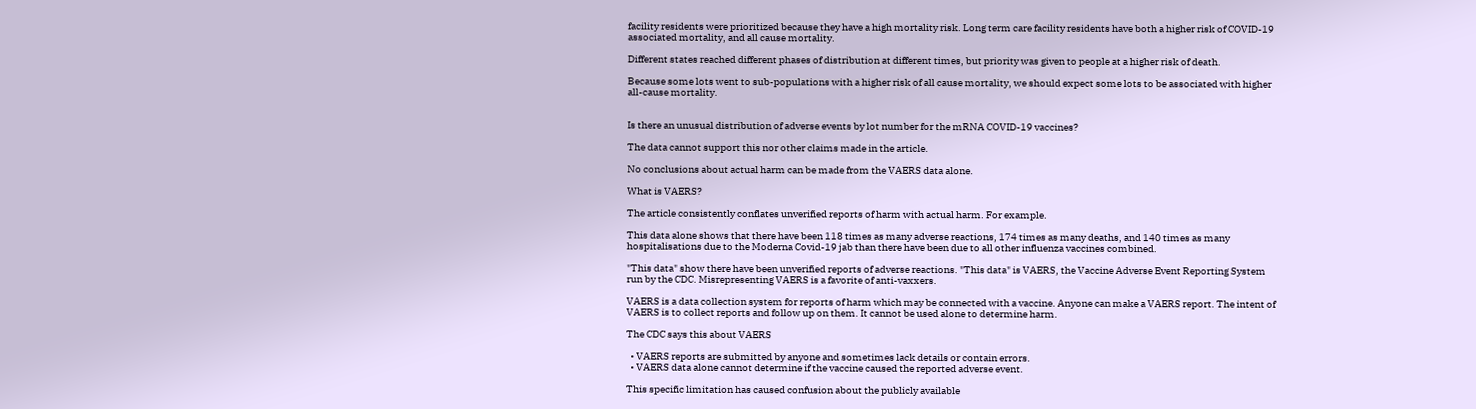facility residents were prioritized because they have a high mortality risk. Long term care facility residents have both a higher risk of COVID-19 associated mortality, and all cause mortality.

Different states reached different phases of distribution at different times, but priority was given to people at a higher risk of death.

Because some lots went to sub-populations with a higher risk of all cause mortality, we should expect some lots to be associated with higher all-cause mortality.


Is there an unusual distribution of adverse events by lot number for the mRNA COVID-19 vaccines?

The data cannot support this nor other claims made in the article.

No conclusions about actual harm can be made from the VAERS data alone.

What is VAERS?

The article consistently conflates unverified reports of harm with actual harm. For example.

This data alone shows that there have been 118 times as many adverse reactions, 174 times as many deaths, and 140 times as many hospitalisations due to the Moderna Covid-19 jab than there have been due to all other influenza vaccines combined.

"This data" show there have been unverified reports of adverse reactions. "This data" is VAERS, the Vaccine Adverse Event Reporting System run by the CDC. Misrepresenting VAERS is a favorite of anti-vaxxers.

VAERS is a data collection system for reports of harm which may be connected with a vaccine. Anyone can make a VAERS report. The intent of VAERS is to collect reports and follow up on them. It cannot be used alone to determine harm.

The CDC says this about VAERS

  • VAERS reports are submitted by anyone and sometimes lack details or contain errors.
  • VAERS data alone cannot determine if the vaccine caused the reported adverse event.

This specific limitation has caused confusion about the publicly available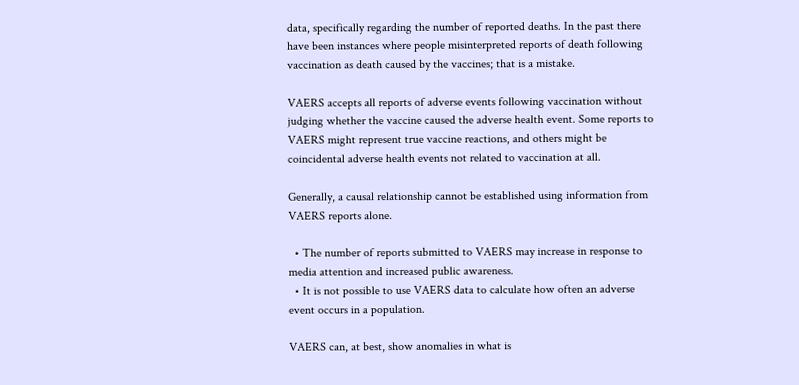data, specifically regarding the number of reported deaths. In the past there have been instances where people misinterpreted reports of death following vaccination as death caused by the vaccines; that is a mistake.

VAERS accepts all reports of adverse events following vaccination without judging whether the vaccine caused the adverse health event. Some reports to VAERS might represent true vaccine reactions, and others might be coincidental adverse health events not related to vaccination at all.

Generally, a causal relationship cannot be established using information from VAERS reports alone.

  • The number of reports submitted to VAERS may increase in response to media attention and increased public awareness.
  • It is not possible to use VAERS data to calculate how often an adverse event occurs in a population.

VAERS can, at best, show anomalies in what is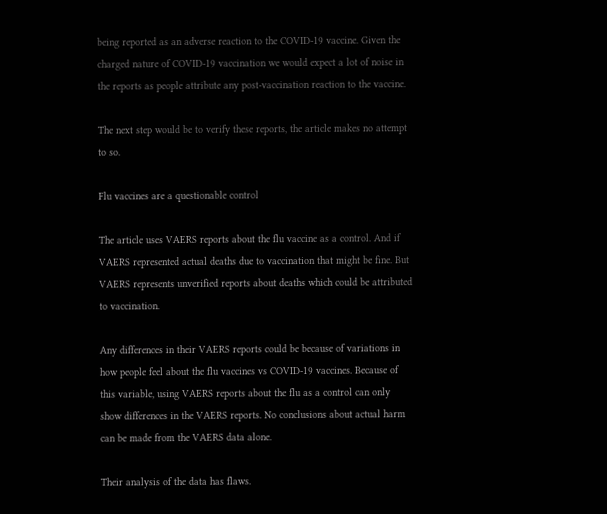being reported as an adverse reaction to the COVID-19 vaccine. Given the charged nature of COVID-19 vaccination we would expect a lot of noise in the reports as people attribute any post-vaccination reaction to the vaccine.

The next step would be to verify these reports, the article makes no attempt to so.

Flu vaccines are a questionable control

The article uses VAERS reports about the flu vaccine as a control. And if VAERS represented actual deaths due to vaccination that might be fine. But VAERS represents unverified reports about deaths which could be attributed to vaccination.

Any differences in their VAERS reports could be because of variations in how people feel about the flu vaccines vs COVID-19 vaccines. Because of this variable, using VAERS reports about the flu as a control can only show differences in the VAERS reports. No conclusions about actual harm can be made from the VAERS data alone.

Their analysis of the data has flaws.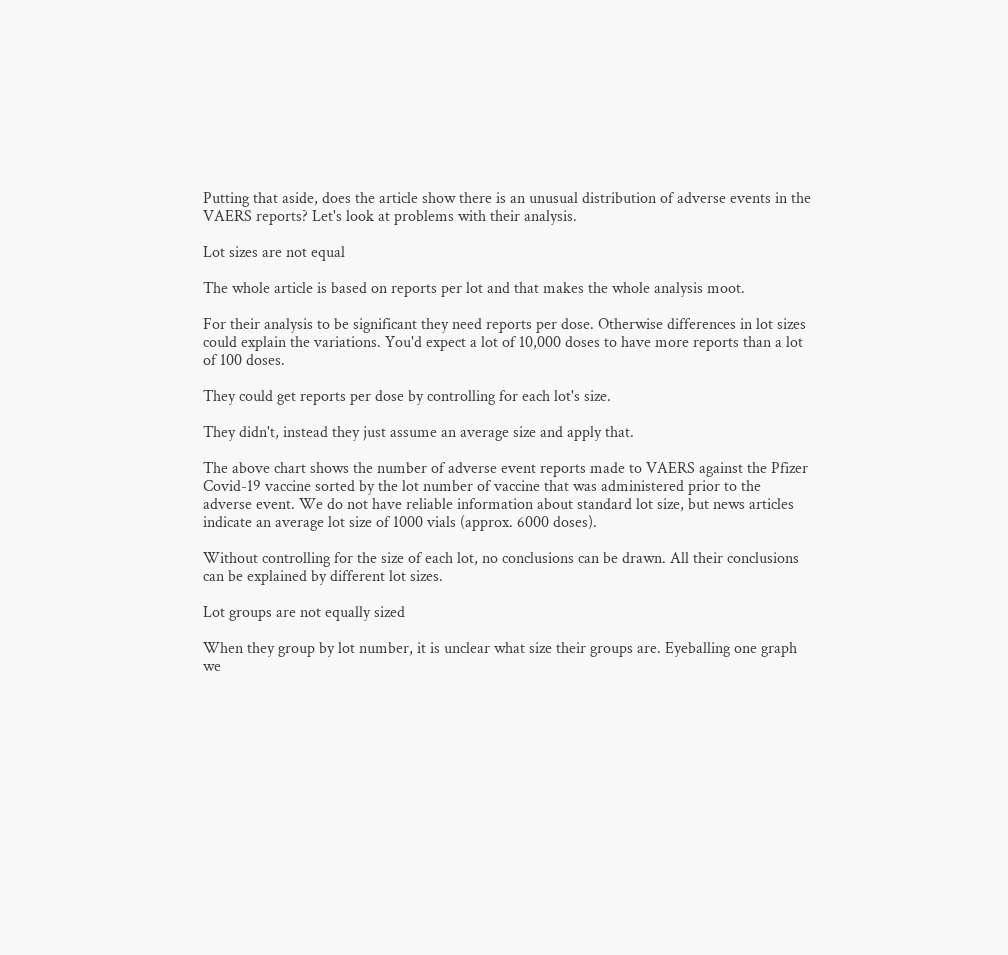Putting that aside, does the article show there is an unusual distribution of adverse events in the VAERS reports? Let's look at problems with their analysis.

Lot sizes are not equal

The whole article is based on reports per lot and that makes the whole analysis moot.

For their analysis to be significant they need reports per dose. Otherwise differences in lot sizes could explain the variations. You'd expect a lot of 10,000 doses to have more reports than a lot of 100 doses.

They could get reports per dose by controlling for each lot's size.

They didn't, instead they just assume an average size and apply that.

The above chart shows the number of adverse event reports made to VAERS against the Pfizer Covid-19 vaccine sorted by the lot number of vaccine that was administered prior to the adverse event. We do not have reliable information about standard lot size, but news articles indicate an average lot size of 1000 vials (approx. 6000 doses).

Without controlling for the size of each lot, no conclusions can be drawn. All their conclusions can be explained by different lot sizes.

Lot groups are not equally sized

When they group by lot number, it is unclear what size their groups are. Eyeballing one graph we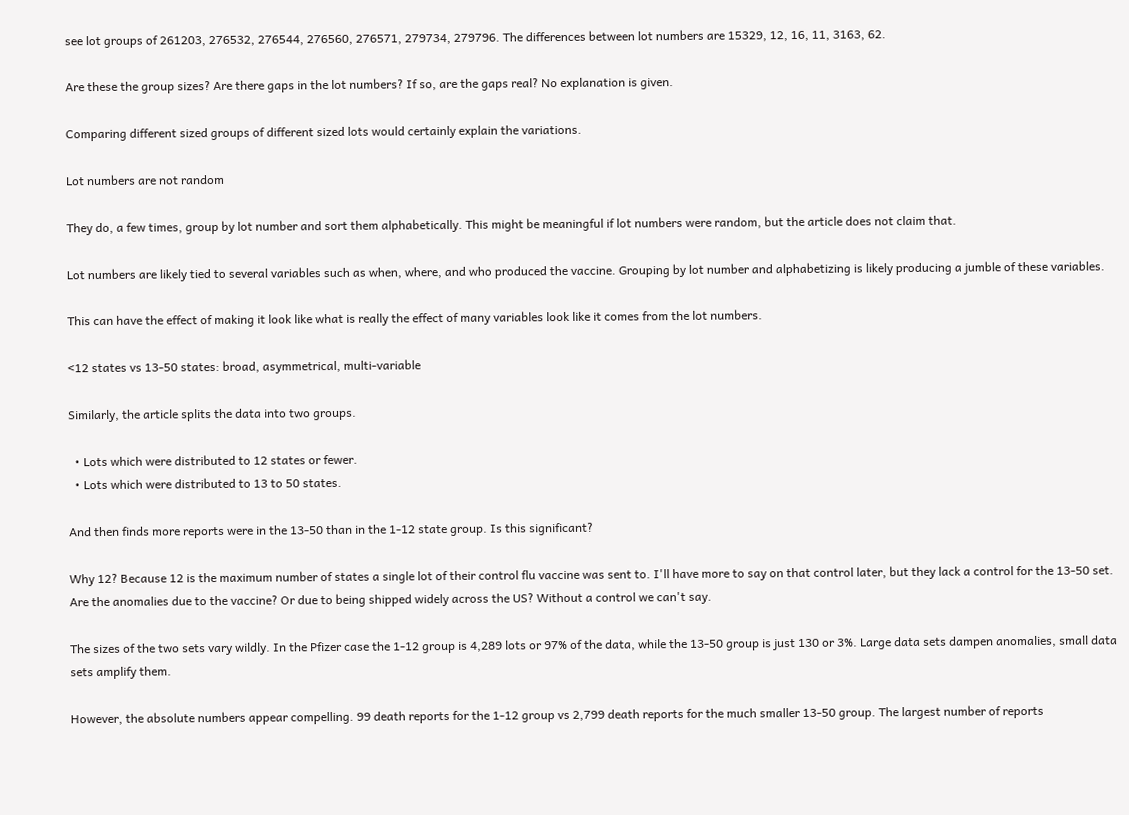see lot groups of 261203, 276532, 276544, 276560, 276571, 279734, 279796. The differences between lot numbers are 15329, 12, 16, 11, 3163, 62.

Are these the group sizes? Are there gaps in the lot numbers? If so, are the gaps real? No explanation is given.

Comparing different sized groups of different sized lots would certainly explain the variations.

Lot numbers are not random

They do, a few times, group by lot number and sort them alphabetically. This might be meaningful if lot numbers were random, but the article does not claim that.

Lot numbers are likely tied to several variables such as when, where, and who produced the vaccine. Grouping by lot number and alphabetizing is likely producing a jumble of these variables.

This can have the effect of making it look like what is really the effect of many variables look like it comes from the lot numbers.

<12 states vs 13-50 states: broad, asymmetrical, multi-variable

Similarly, the article splits the data into two groups.

  • Lots which were distributed to 12 states or fewer.
  • Lots which were distributed to 13 to 50 states.

And then finds more reports were in the 13-50 than in the 1-12 state group. Is this significant?

Why 12? Because 12 is the maximum number of states a single lot of their control flu vaccine was sent to. I'll have more to say on that control later, but they lack a control for the 13-50 set. Are the anomalies due to the vaccine? Or due to being shipped widely across the US? Without a control we can't say.

The sizes of the two sets vary wildly. In the Pfizer case the 1-12 group is 4,289 lots or 97% of the data, while the 13-50 group is just 130 or 3%. Large data sets dampen anomalies, small data sets amplify them.

However, the absolute numbers appear compelling. 99 death reports for the 1-12 group vs 2,799 death reports for the much smaller 13-50 group. The largest number of reports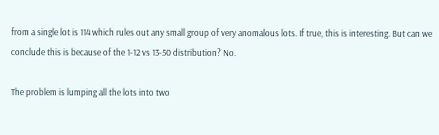from a single lot is 114 which rules out any small group of very anomalous lots. If true, this is interesting. But can we conclude this is because of the 1-12 vs 13-50 distribution? No.

The problem is lumping all the lots into two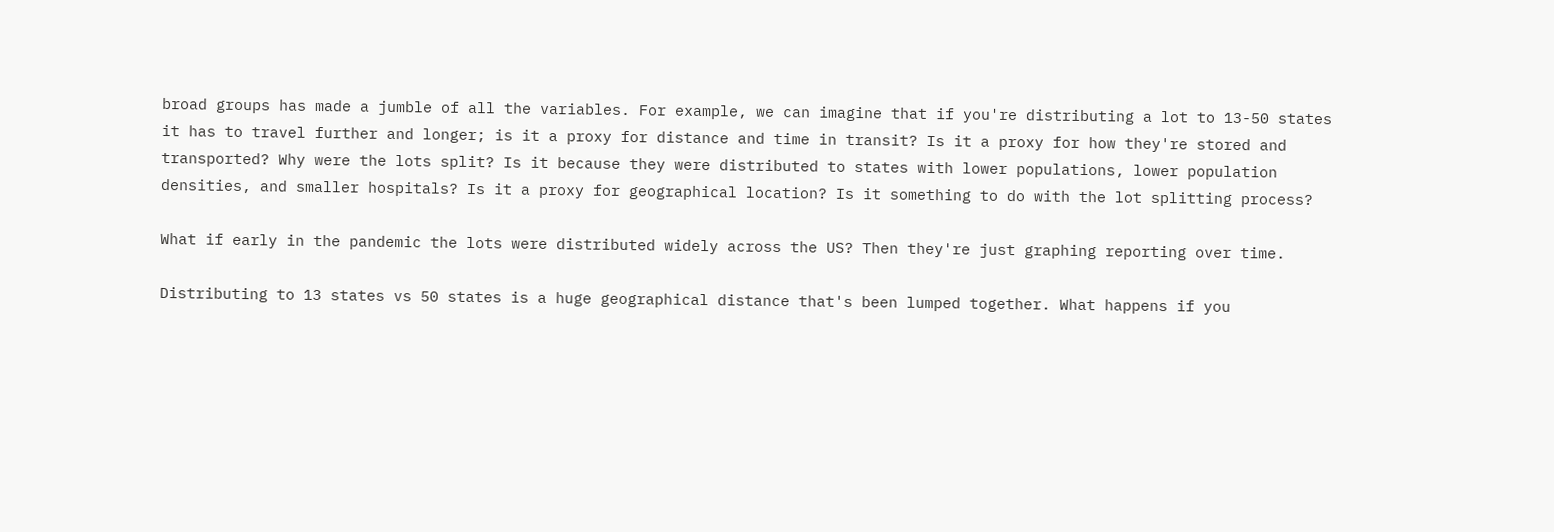broad groups has made a jumble of all the variables. For example, we can imagine that if you're distributing a lot to 13-50 states it has to travel further and longer; is it a proxy for distance and time in transit? Is it a proxy for how they're stored and transported? Why were the lots split? Is it because they were distributed to states with lower populations, lower population densities, and smaller hospitals? Is it a proxy for geographical location? Is it something to do with the lot splitting process?

What if early in the pandemic the lots were distributed widely across the US? Then they're just graphing reporting over time.

Distributing to 13 states vs 50 states is a huge geographical distance that's been lumped together. What happens if you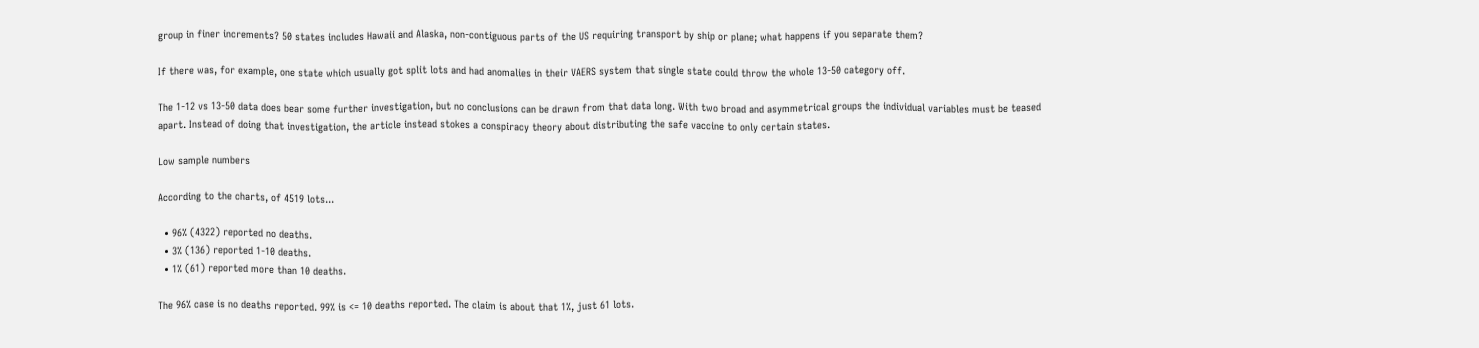group in finer increments? 50 states includes Hawaii and Alaska, non-contiguous parts of the US requiring transport by ship or plane; what happens if you separate them?

If there was, for example, one state which usually got split lots and had anomalies in their VAERS system that single state could throw the whole 13-50 category off.

The 1-12 vs 13-50 data does bear some further investigation, but no conclusions can be drawn from that data long. With two broad and asymmetrical groups the individual variables must be teased apart. Instead of doing that investigation, the article instead stokes a conspiracy theory about distributing the safe vaccine to only certain states.

Low sample numbers

According to the charts, of 4519 lots...

  • 96% (4322) reported no deaths.
  • 3% (136) reported 1-10 deaths.
  • 1% (61) reported more than 10 deaths.

The 96% case is no deaths reported. 99% is <= 10 deaths reported. The claim is about that 1%, just 61 lots.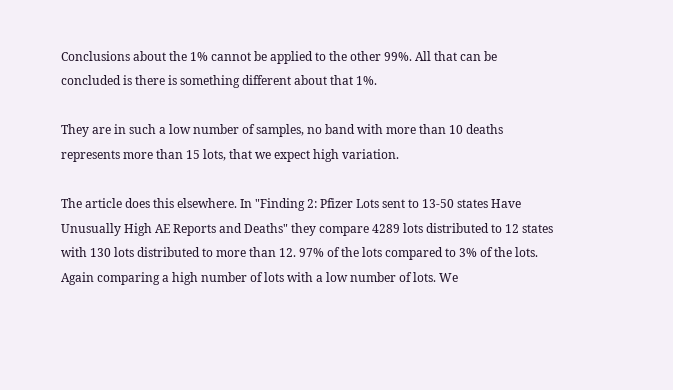Conclusions about the 1% cannot be applied to the other 99%. All that can be concluded is there is something different about that 1%.

They are in such a low number of samples, no band with more than 10 deaths represents more than 15 lots, that we expect high variation.

The article does this elsewhere. In "Finding 2: Pfizer Lots sent to 13-50 states Have Unusually High AE Reports and Deaths" they compare 4289 lots distributed to 12 states with 130 lots distributed to more than 12. 97% of the lots compared to 3% of the lots. Again comparing a high number of lots with a low number of lots. We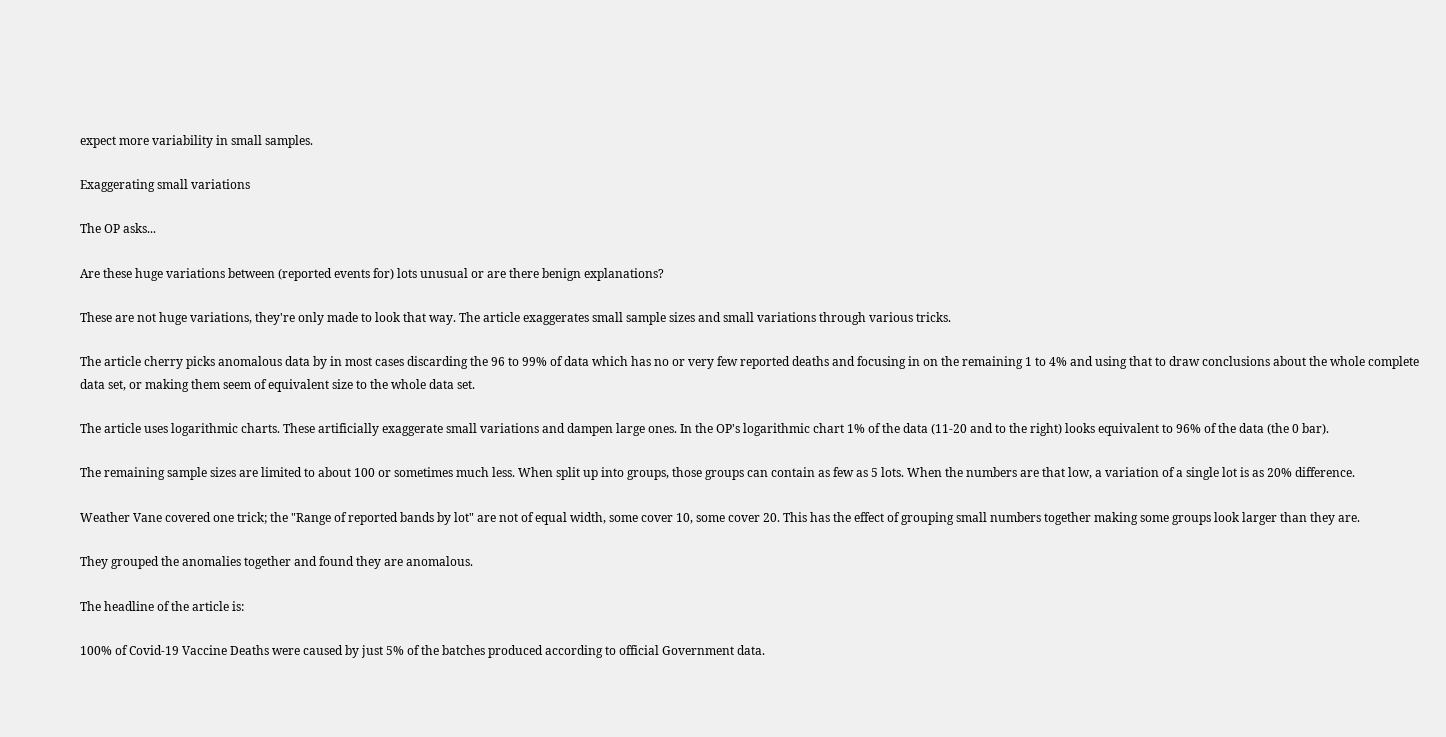expect more variability in small samples.

Exaggerating small variations

The OP asks...

Are these huge variations between (reported events for) lots unusual or are there benign explanations?

These are not huge variations, they're only made to look that way. The article exaggerates small sample sizes and small variations through various tricks.

The article cherry picks anomalous data by in most cases discarding the 96 to 99% of data which has no or very few reported deaths and focusing in on the remaining 1 to 4% and using that to draw conclusions about the whole complete data set, or making them seem of equivalent size to the whole data set.

The article uses logarithmic charts. These artificially exaggerate small variations and dampen large ones. In the OP's logarithmic chart 1% of the data (11-20 and to the right) looks equivalent to 96% of the data (the 0 bar).

The remaining sample sizes are limited to about 100 or sometimes much less. When split up into groups, those groups can contain as few as 5 lots. When the numbers are that low, a variation of a single lot is as 20% difference.

Weather Vane covered one trick; the "Range of reported bands by lot" are not of equal width, some cover 10, some cover 20. This has the effect of grouping small numbers together making some groups look larger than they are.

They grouped the anomalies together and found they are anomalous.

The headline of the article is:

100% of Covid-19 Vaccine Deaths were caused by just 5% of the batches produced according to official Government data.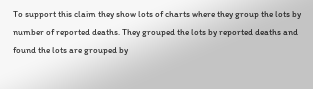To support this claim they show lots of charts where they group the lots by number of reported deaths. They grouped the lots by reported deaths and found the lots are grouped by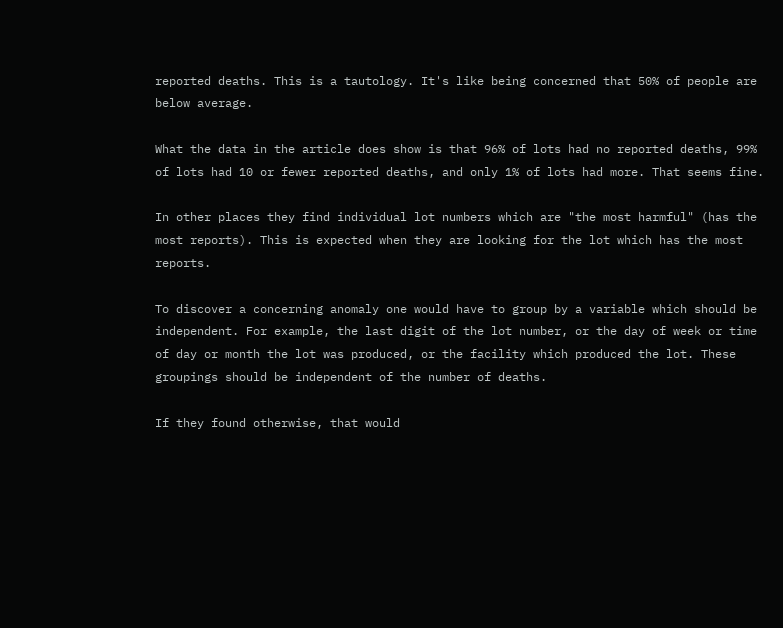reported deaths. This is a tautology. It's like being concerned that 50% of people are below average.

What the data in the article does show is that 96% of lots had no reported deaths, 99% of lots had 10 or fewer reported deaths, and only 1% of lots had more. That seems fine.

In other places they find individual lot numbers which are "the most harmful" (has the most reports). This is expected when they are looking for the lot which has the most reports.

To discover a concerning anomaly one would have to group by a variable which should be independent. For example, the last digit of the lot number, or the day of week or time of day or month the lot was produced, or the facility which produced the lot. These groupings should be independent of the number of deaths.

If they found otherwise, that would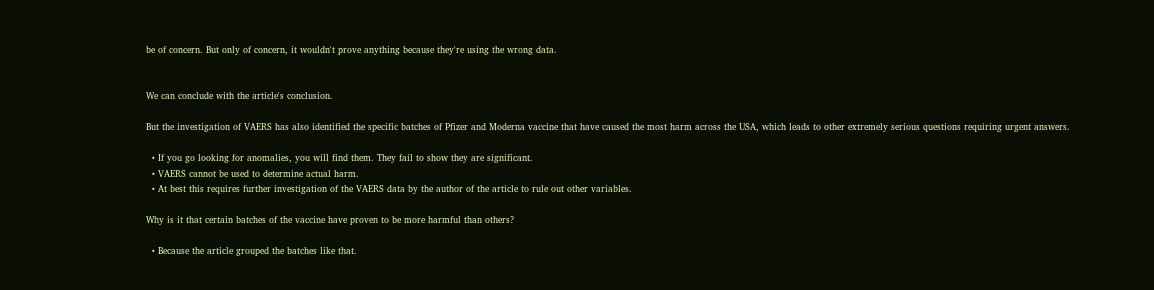be of concern. But only of concern, it wouldn't prove anything because they're using the wrong data.


We can conclude with the article's conclusion.

But the investigation of VAERS has also identified the specific batches of Pfizer and Moderna vaccine that have caused the most harm across the USA, which leads to other extremely serious questions requiring urgent answers.

  • If you go looking for anomalies, you will find them. They fail to show they are significant.
  • VAERS cannot be used to determine actual harm.
  • At best this requires further investigation of the VAERS data by the author of the article to rule out other variables.

Why is it that certain batches of the vaccine have proven to be more harmful than others?

  • Because the article grouped the batches like that.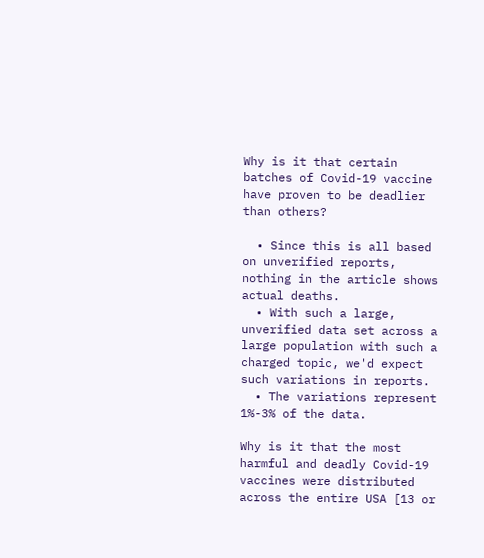Why is it that certain batches of Covid-19 vaccine have proven to be deadlier than others?

  • Since this is all based on unverified reports, nothing in the article shows actual deaths.
  • With such a large, unverified data set across a large population with such a charged topic, we'd expect such variations in reports.
  • The variations represent 1%-3% of the data.

Why is it that the most harmful and deadly Covid-19 vaccines were distributed across the entire USA [13 or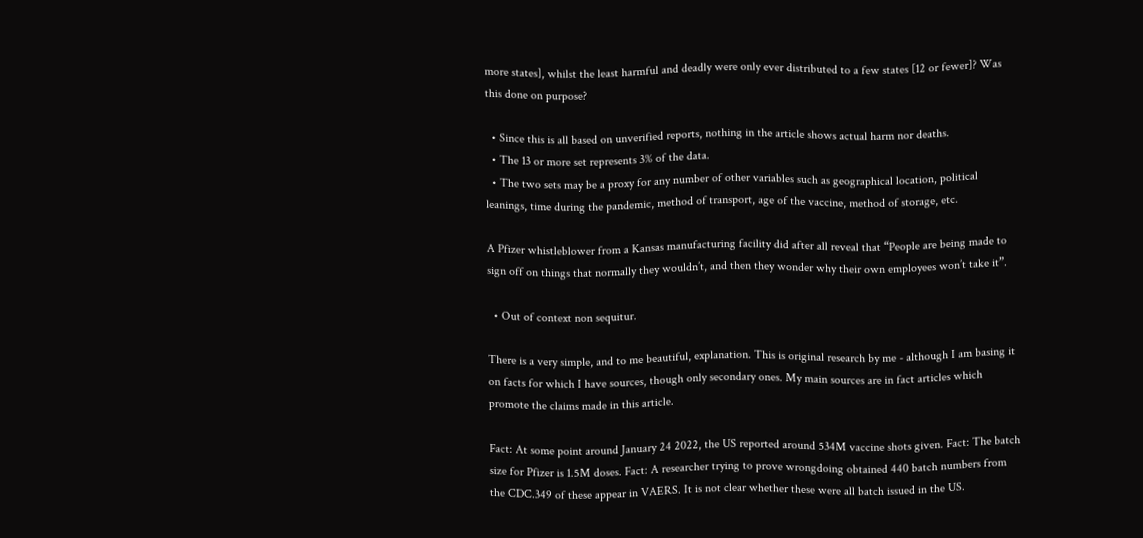more states], whilst the least harmful and deadly were only ever distributed to a few states [12 or fewer]? Was this done on purpose?

  • Since this is all based on unverified reports, nothing in the article shows actual harm nor deaths.
  • The 13 or more set represents 3% of the data.
  • The two sets may be a proxy for any number of other variables such as geographical location, political leanings, time during the pandemic, method of transport, age of the vaccine, method of storage, etc.

A Pfizer whistleblower from a Kansas manufacturing facility did after all reveal that “People are being made to sign off on things that normally they wouldn’t, and then they wonder why their own employees won’t take it”.

  • Out of context non sequitur.

There is a very simple, and to me beautiful, explanation. This is original research by me - although I am basing it on facts for which I have sources, though only secondary ones. My main sources are in fact articles which promote the claims made in this article.

Fact: At some point around January 24 2022, the US reported around 534M vaccine shots given. Fact: The batch size for Pfizer is 1.5M doses. Fact: A researcher trying to prove wrongdoing obtained 440 batch numbers from the CDC.349 of these appear in VAERS. It is not clear whether these were all batch issued in the US.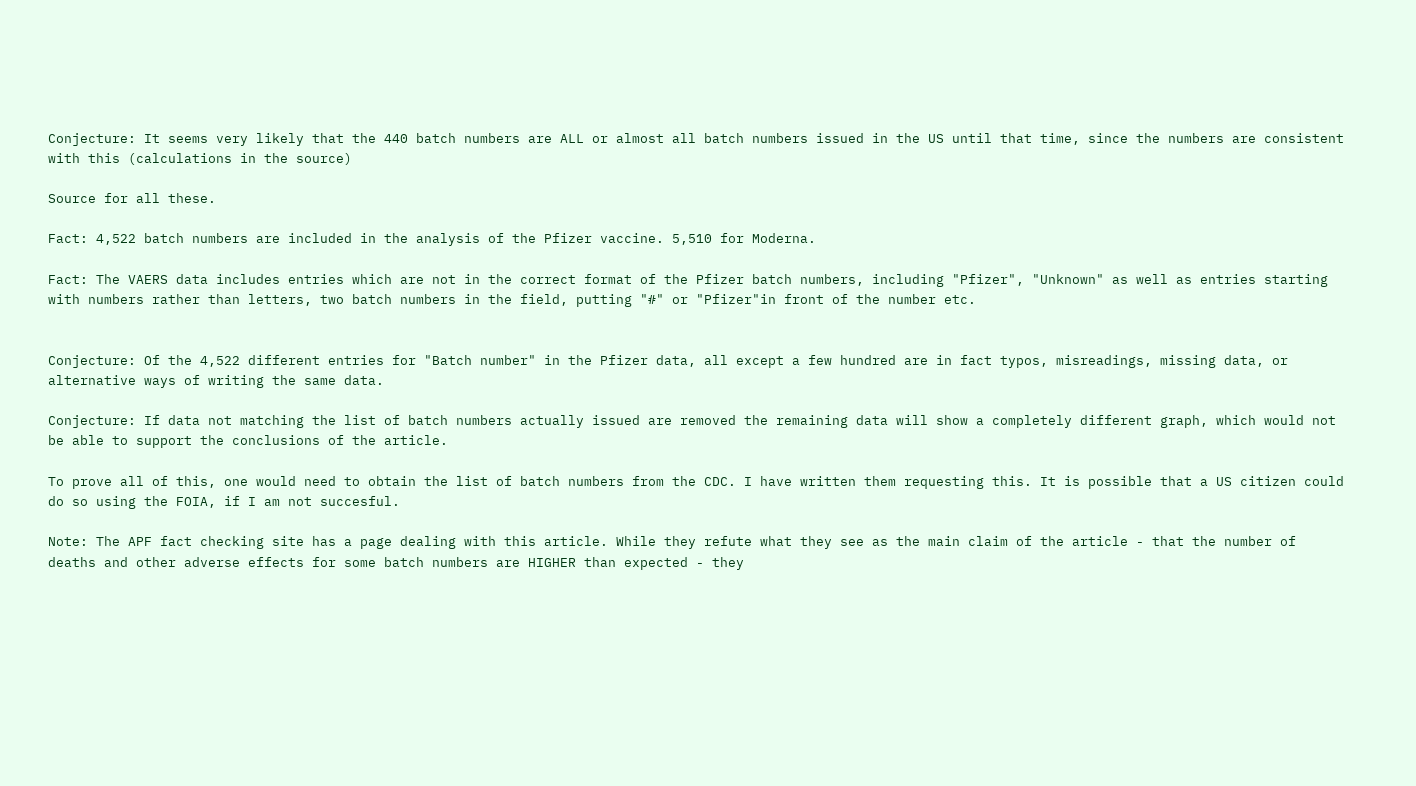Conjecture: It seems very likely that the 440 batch numbers are ALL or almost all batch numbers issued in the US until that time, since the numbers are consistent with this (calculations in the source)

Source for all these.

Fact: 4,522 batch numbers are included in the analysis of the Pfizer vaccine. 5,510 for Moderna.

Fact: The VAERS data includes entries which are not in the correct format of the Pfizer batch numbers, including "Pfizer", "Unknown" as well as entries starting with numbers rather than letters, two batch numbers in the field, putting "#" or "Pfizer"in front of the number etc.


Conjecture: Of the 4,522 different entries for "Batch number" in the Pfizer data, all except a few hundred are in fact typos, misreadings, missing data, or alternative ways of writing the same data.

Conjecture: If data not matching the list of batch numbers actually issued are removed the remaining data will show a completely different graph, which would not be able to support the conclusions of the article.

To prove all of this, one would need to obtain the list of batch numbers from the CDC. I have written them requesting this. It is possible that a US citizen could do so using the FOIA, if I am not succesful.

Note: The APF fact checking site has a page dealing with this article. While they refute what they see as the main claim of the article - that the number of deaths and other adverse effects for some batch numbers are HIGHER than expected - they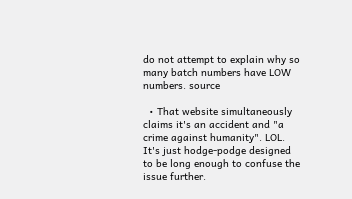do not attempt to explain why so many batch numbers have LOW numbers. source

  • That website simultaneously claims it's an accident and "a crime against humanity". LOL. It's just hodge-podge designed to be long enough to confuse the issue further.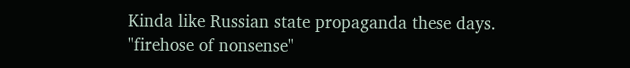Kinda like Russian state propaganda these days. "firehose of nonsense"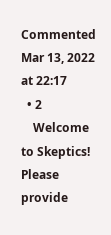Commented Mar 13, 2022 at 22:17
  • 2
    Welcome to Skeptics! Please provide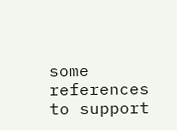some references to support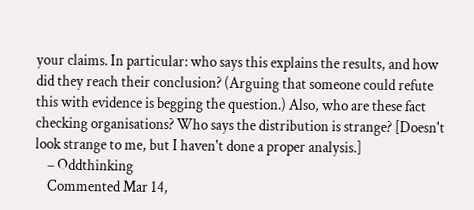your claims. In particular: who says this explains the results, and how did they reach their conclusion? (Arguing that someone could refute this with evidence is begging the question.) Also, who are these fact checking organisations? Who says the distribution is strange? [Doesn't look strange to me, but I haven't done a proper analysis.]
    – Oddthinking
    Commented Mar 14,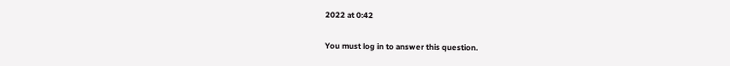2022 at 0:42

You must log in to answer this question.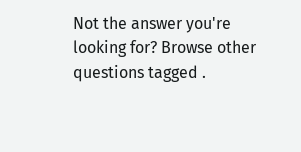Not the answer you're looking for? Browse other questions tagged .